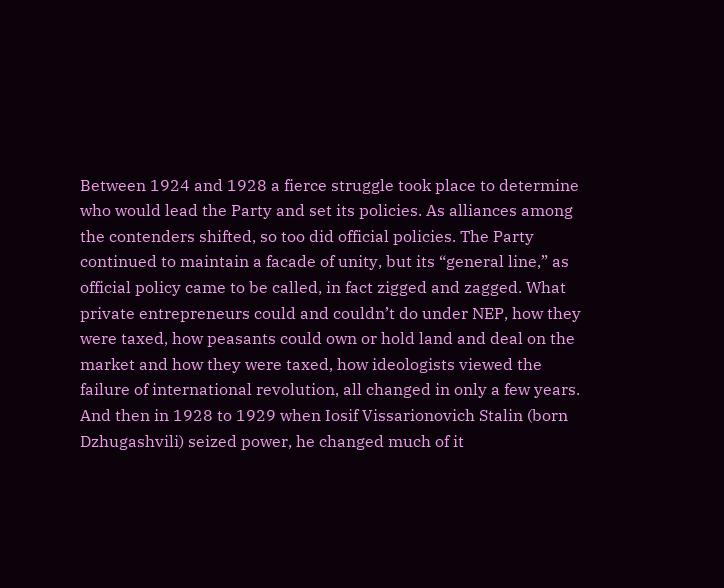Between 1924 and 1928 a fierce struggle took place to determine who would lead the Party and set its policies. As alliances among the contenders shifted, so too did official policies. The Party continued to maintain a facade of unity, but its “general line,” as official policy came to be called, in fact zigged and zagged. What private entrepreneurs could and couldn’t do under NEP, how they were taxed, how peasants could own or hold land and deal on the market and how they were taxed, how ideologists viewed the failure of international revolution, all changed in only a few years. And then in 1928 to 1929 when Iosif Vissarionovich Stalin (born Dzhugashvili) seized power, he changed much of it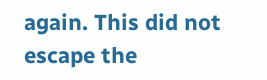again. This did not escape the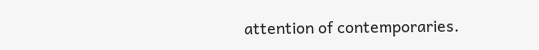attention of contemporaries.